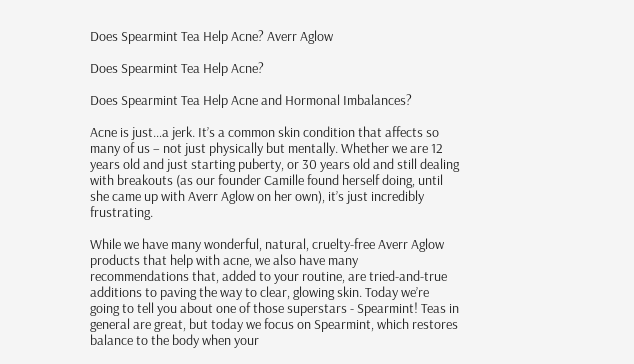Does Spearmint Tea Help Acne? Averr Aglow

Does Spearmint Tea Help Acne?

Does Spearmint Tea Help Acne and Hormonal Imbalances?

Acne is just…a jerk. It’s a common skin condition that affects so many of us – not just physically but mentally. Whether we are 12 years old and just starting puberty, or 30 years old and still dealing with breakouts (as our founder Camille found herself doing, until she came up with Averr Aglow on her own), it’s just incredibly frustrating.

While we have many wonderful, natural, cruelty-free Averr Aglow products that help with acne, we also have many recommendations that, added to your routine, are tried-and-true additions to paving the way to clear, glowing skin. Today we’re going to tell you about one of those superstars - Spearmint! Teas in general are great, but today we focus on Spearmint, which restores balance to the body when your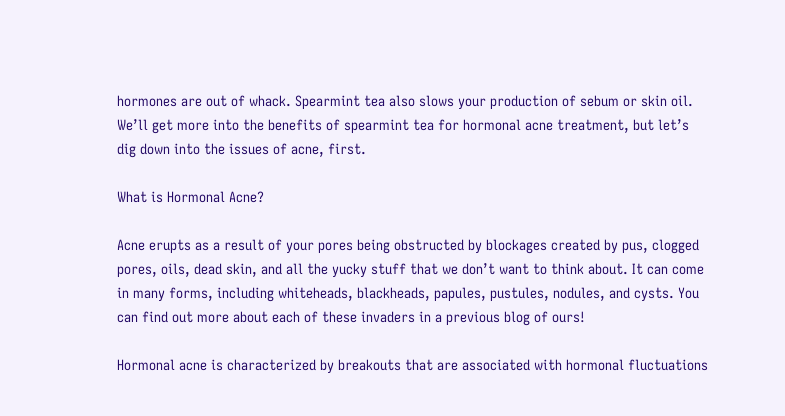hormones are out of whack. Spearmint tea also slows your production of sebum or skin oil. We’ll get more into the benefits of spearmint tea for hormonal acne treatment, but let’s dig down into the issues of acne, first.

What is Hormonal Acne?

Acne erupts as a result of your pores being obstructed by blockages created by pus, clogged pores, oils, dead skin, and all the yucky stuff that we don’t want to think about. It can come in many forms, including whiteheads, blackheads, papules, pustules, nodules, and cysts. You can find out more about each of these invaders in a previous blog of ours!

Hormonal acne is characterized by breakouts that are associated with hormonal fluctuations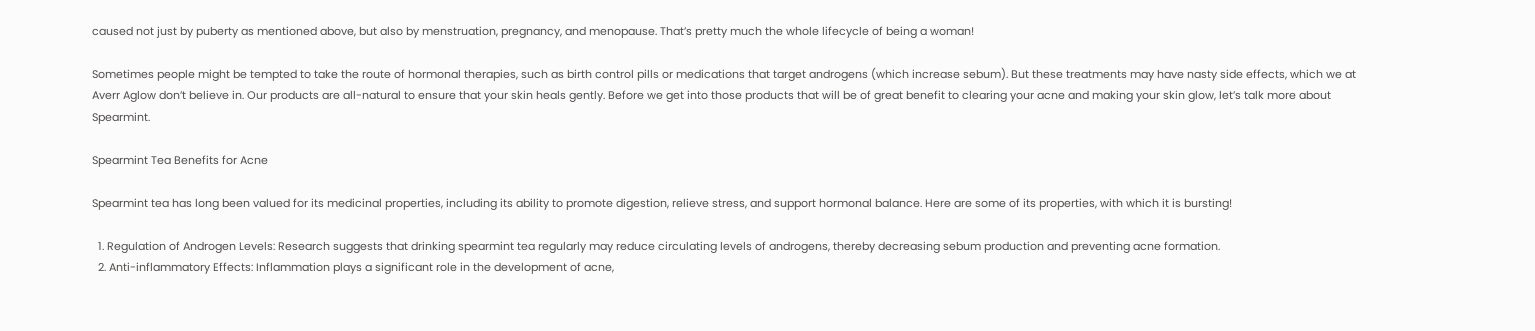caused not just by puberty as mentioned above, but also by menstruation, pregnancy, and menopause. That’s pretty much the whole lifecycle of being a woman!

Sometimes people might be tempted to take the route of hormonal therapies, such as birth control pills or medications that target androgens (which increase sebum). But these treatments may have nasty side effects, which we at Averr Aglow don’t believe in. Our products are all-natural to ensure that your skin heals gently. Before we get into those products that will be of great benefit to clearing your acne and making your skin glow, let’s talk more about Spearmint.

Spearmint Tea Benefits for Acne

Spearmint tea has long been valued for its medicinal properties, including its ability to promote digestion, relieve stress, and support hormonal balance. Here are some of its properties, with which it is bursting!

  1. Regulation of Androgen Levels: Research suggests that drinking spearmint tea regularly may reduce circulating levels of androgens, thereby decreasing sebum production and preventing acne formation.
  2. Anti-inflammatory Effects: Inflammation plays a significant role in the development of acne,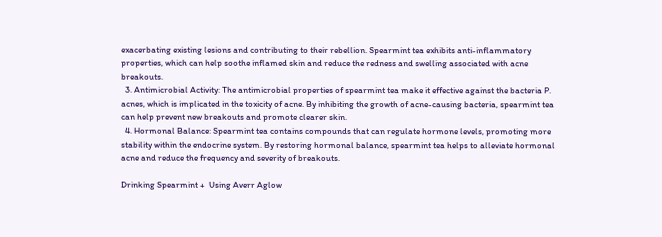exacerbating existing lesions and contributing to their rebellion. Spearmint tea exhibits anti-inflammatory properties, which can help soothe inflamed skin and reduce the redness and swelling associated with acne breakouts.
  3. Antimicrobial Activity: The antimicrobial properties of spearmint tea make it effective against the bacteria P. acnes, which is implicated in the toxicity of acne. By inhibiting the growth of acne-causing bacteria, spearmint tea can help prevent new breakouts and promote clearer skin.
  4. Hormonal Balance: Spearmint tea contains compounds that can regulate hormone levels, promoting more stability within the endocrine system. By restoring hormonal balance, spearmint tea helps to alleviate hormonal acne and reduce the frequency and severity of breakouts.

Drinking Spearmint +  Using Averr Aglow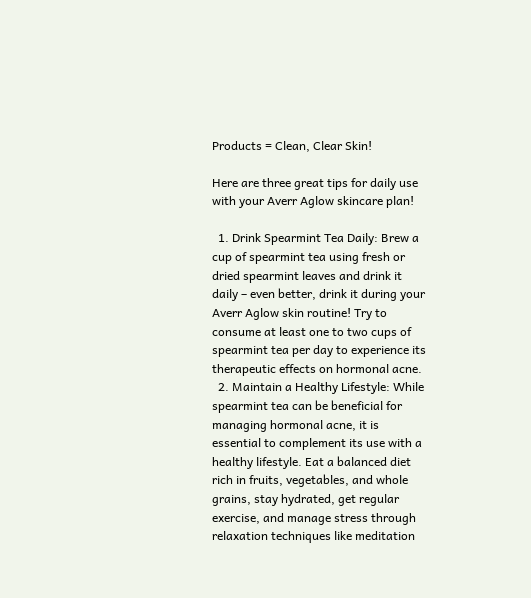Products = Clean, Clear Skin!

Here are three great tips for daily use with your Averr Aglow skincare plan!

  1. Drink Spearmint Tea Daily: Brew a cup of spearmint tea using fresh or dried spearmint leaves and drink it daily – even better, drink it during your Averr Aglow skin routine! Try to consume at least one to two cups of spearmint tea per day to experience its therapeutic effects on hormonal acne.
  2. Maintain a Healthy Lifestyle: While spearmint tea can be beneficial for managing hormonal acne, it is essential to complement its use with a healthy lifestyle. Eat a balanced diet rich in fruits, vegetables, and whole grains, stay hydrated, get regular exercise, and manage stress through relaxation techniques like meditation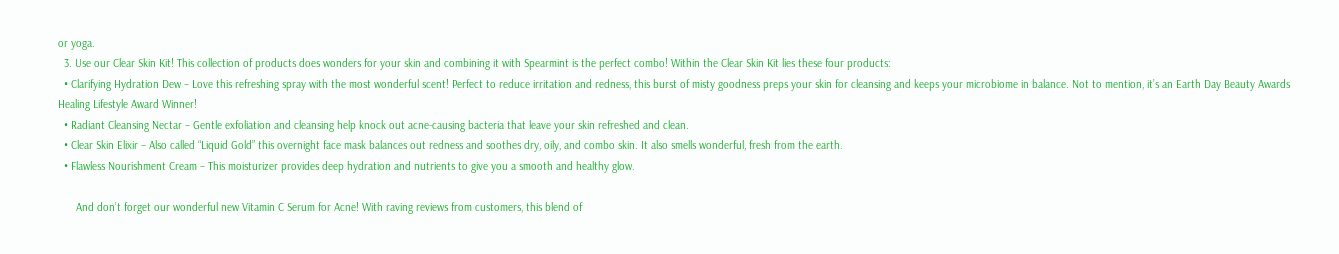or yoga.
  3. Use our Clear Skin Kit! This collection of products does wonders for your skin and combining it with Spearmint is the perfect combo! Within the Clear Skin Kit lies these four products:
  • Clarifying Hydration Dew – Love this refreshing spray with the most wonderful scent! Perfect to reduce irritation and redness, this burst of misty goodness preps your skin for cleansing and keeps your microbiome in balance. Not to mention, it’s an Earth Day Beauty Awards Healing Lifestyle Award Winner!
  • Radiant Cleansing Nectar – Gentle exfoliation and cleansing help knock out acne-causing bacteria that leave your skin refreshed and clean.
  • Clear Skin Elixir – Also called “Liquid Gold” this overnight face mask balances out redness and soothes dry, oily, and combo skin. It also smells wonderful, fresh from the earth.
  • Flawless Nourishment Cream – This moisturizer provides deep hydration and nutrients to give you a smooth and healthy glow.

      And don’t forget our wonderful new Vitamin C Serum for Acne! With raving reviews from customers, this blend of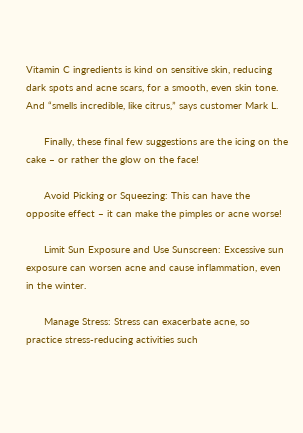Vitamin C ingredients is kind on sensitive skin, reducing dark spots and acne scars, for a smooth, even skin tone. And “smells incredible, like citrus,” says customer Mark L.

      Finally, these final few suggestions are the icing on the cake – or rather the glow on the face!

      Avoid Picking or Squeezing: This can have the opposite effect – it can make the pimples or acne worse!

      Limit Sun Exposure and Use Sunscreen: Excessive sun exposure can worsen acne and cause inflammation, even in the winter.

      Manage Stress: Stress can exacerbate acne, so practice stress-reducing activities such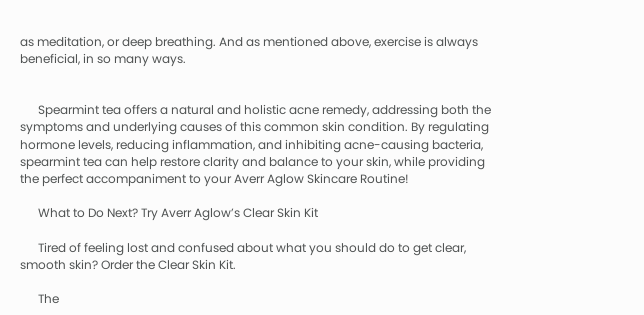as meditation, or deep breathing. And as mentioned above, exercise is always beneficial, in so many ways.


      Spearmint tea offers a natural and holistic acne remedy, addressing both the symptoms and underlying causes of this common skin condition. By regulating hormone levels, reducing inflammation, and inhibiting acne-causing bacteria, spearmint tea can help restore clarity and balance to your skin, while providing the perfect accompaniment to your Averr Aglow Skincare Routine!

      What to Do Next? Try Averr Aglow’s Clear Skin Kit

      Tired of feeling lost and confused about what you should do to get clear, smooth skin? Order the Clear Skin Kit.

      The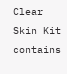Clear Skin Kit contains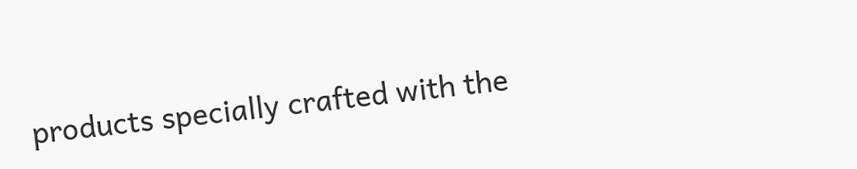products specially crafted with the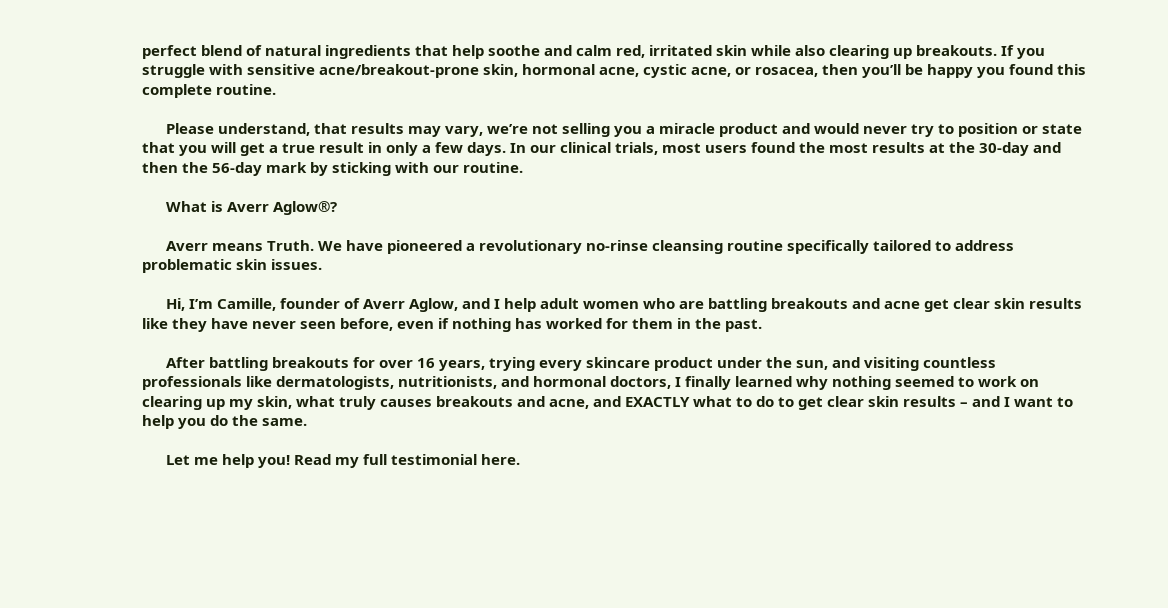perfect blend of natural ingredients that help soothe and calm red, irritated skin while also clearing up breakouts. If you struggle with sensitive acne/breakout-prone skin, hormonal acne, cystic acne, or rosacea, then you’ll be happy you found this complete routine.

      Please understand, that results may vary, we’re not selling you a miracle product and would never try to position or state that you will get a true result in only a few days. In our clinical trials, most users found the most results at the 30-day and then the 56-day mark by sticking with our routine.

      What is Averr Aglow®?

      Averr means Truth. We have pioneered a revolutionary no-rinse cleansing routine specifically tailored to address problematic skin issues.

      Hi, I’m Camille, founder of Averr Aglow, and I help adult women who are battling breakouts and acne get clear skin results like they have never seen before, even if nothing has worked for them in the past.

      After battling breakouts for over 16 years, trying every skincare product under the sun, and visiting countless professionals like dermatologists, nutritionists, and hormonal doctors, I finally learned why nothing seemed to work on clearing up my skin, what truly causes breakouts and acne, and EXACTLY what to do to get clear skin results – and I want to help you do the same.

      Let me help you! Read my full testimonial here.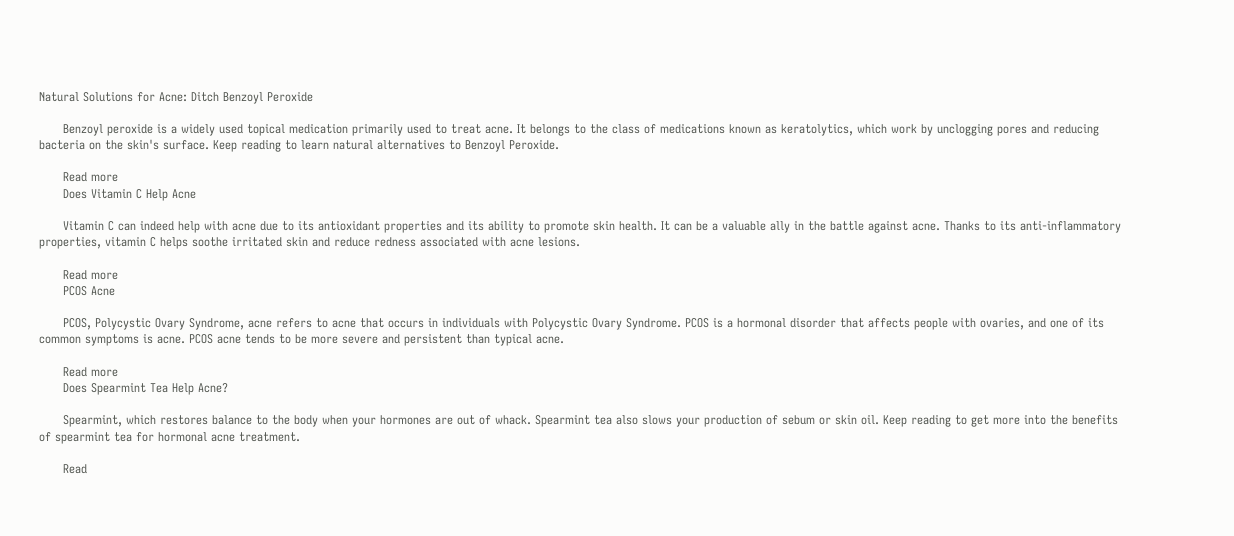Natural Solutions for Acne: Ditch Benzoyl Peroxide

      Benzoyl peroxide is a widely used topical medication primarily used to treat acne. It belongs to the class of medications known as keratolytics, which work by unclogging pores and reducing bacteria on the skin's surface. Keep reading to learn natural alternatives to Benzoyl Peroxide.

      Read more
      Does Vitamin C Help Acne

      Vitamin C can indeed help with acne due to its antioxidant properties and its ability to promote skin health. It can be a valuable ally in the battle against acne. Thanks to its anti-inflammatory properties, vitamin C helps soothe irritated skin and reduce redness associated with acne lesions.

      Read more
      PCOS Acne

      PCOS, Polycystic Ovary Syndrome, acne refers to acne that occurs in individuals with Polycystic Ovary Syndrome. PCOS is a hormonal disorder that affects people with ovaries, and one of its common symptoms is acne. PCOS acne tends to be more severe and persistent than typical acne.

      Read more
      Does Spearmint Tea Help Acne?

      Spearmint, which restores balance to the body when your hormones are out of whack. Spearmint tea also slows your production of sebum or skin oil. Keep reading to get more into the benefits of spearmint tea for hormonal acne treatment.

      Read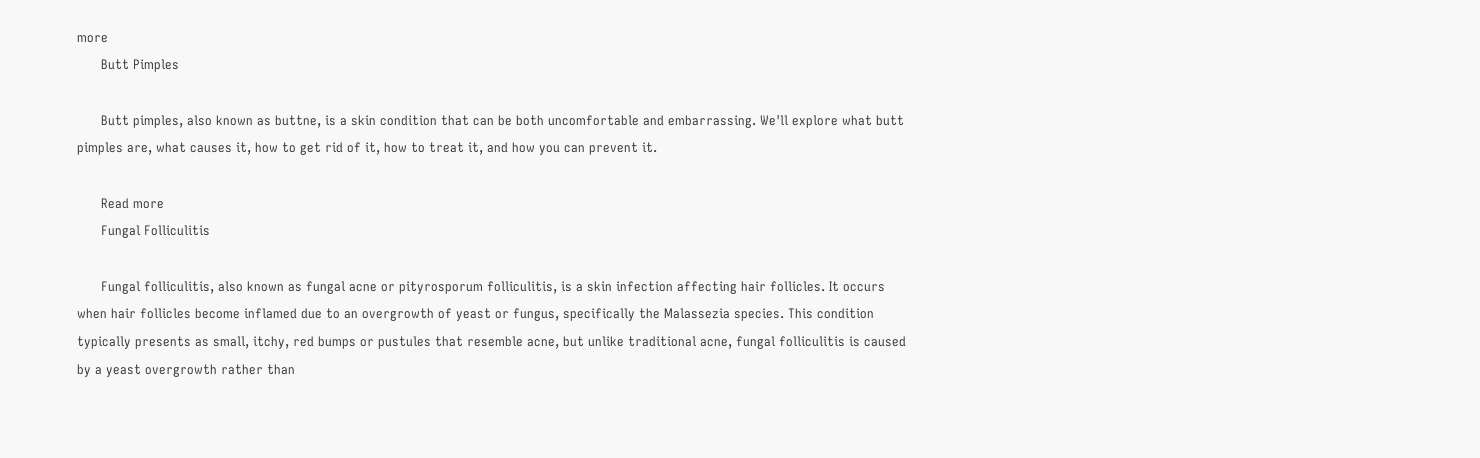more
      Butt Pimples

      Butt pimples, also known as buttne, is a skin condition that can be both uncomfortable and embarrassing. We'll explore what butt pimples are, what causes it, how to get rid of it, how to treat it, and how you can prevent it.

      Read more
      Fungal Folliculitis

      Fungal folliculitis, also known as fungal acne or pityrosporum folliculitis, is a skin infection affecting hair follicles. It occurs when hair follicles become inflamed due to an overgrowth of yeast or fungus, specifically the Malassezia species. This condition typically presents as small, itchy, red bumps or pustules that resemble acne, but unlike traditional acne, fungal folliculitis is caused by a yeast overgrowth rather than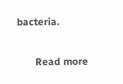bacteria.

      Read more